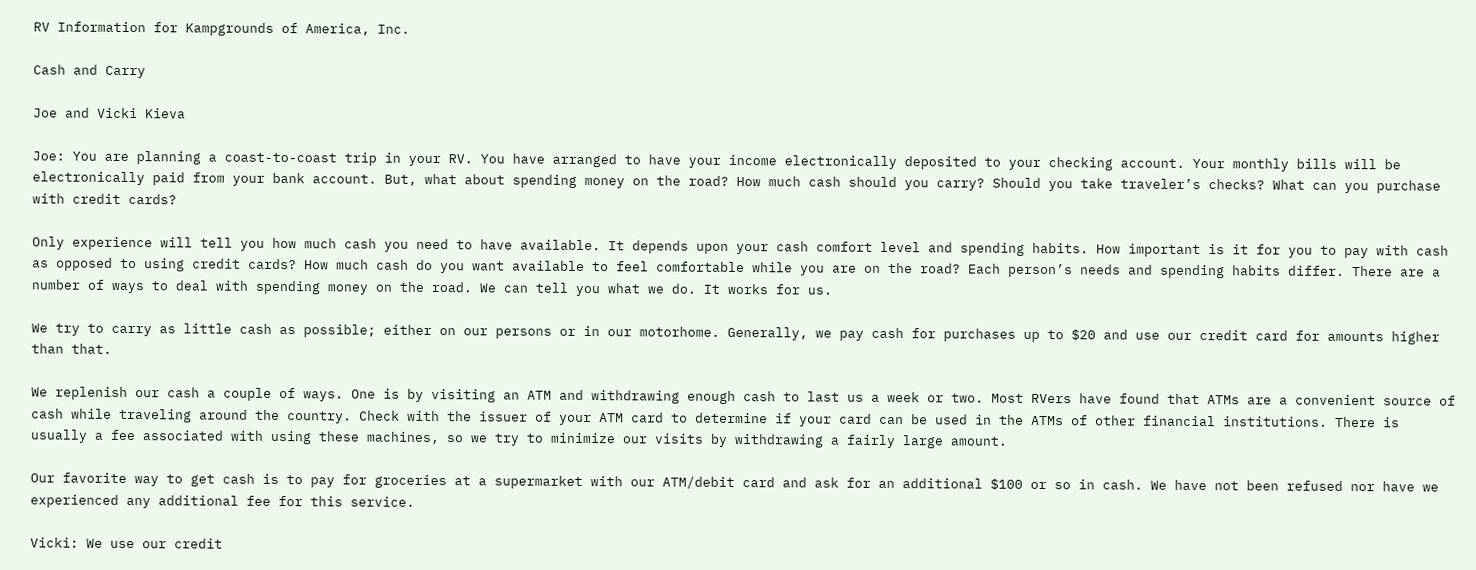RV Information for Kampgrounds of America, Inc.

Cash and Carry

Joe and Vicki Kieva

Joe: You are planning a coast-to-coast trip in your RV. You have arranged to have your income electronically deposited to your checking account. Your monthly bills will be electronically paid from your bank account. But, what about spending money on the road? How much cash should you carry? Should you take traveler’s checks? What can you purchase with credit cards?

Only experience will tell you how much cash you need to have available. It depends upon your cash comfort level and spending habits. How important is it for you to pay with cash as opposed to using credit cards? How much cash do you want available to feel comfortable while you are on the road? Each person’s needs and spending habits differ. There are a number of ways to deal with spending money on the road. We can tell you what we do. It works for us.

We try to carry as little cash as possible; either on our persons or in our motorhome. Generally, we pay cash for purchases up to $20 and use our credit card for amounts higher than that.

We replenish our cash a couple of ways. One is by visiting an ATM and withdrawing enough cash to last us a week or two. Most RVers have found that ATMs are a convenient source of cash while traveling around the country. Check with the issuer of your ATM card to determine if your card can be used in the ATMs of other financial institutions. There is usually a fee associated with using these machines, so we try to minimize our visits by withdrawing a fairly large amount.

Our favorite way to get cash is to pay for groceries at a supermarket with our ATM/debit card and ask for an additional $100 or so in cash. We have not been refused nor have we experienced any additional fee for this service.

Vicki: We use our credit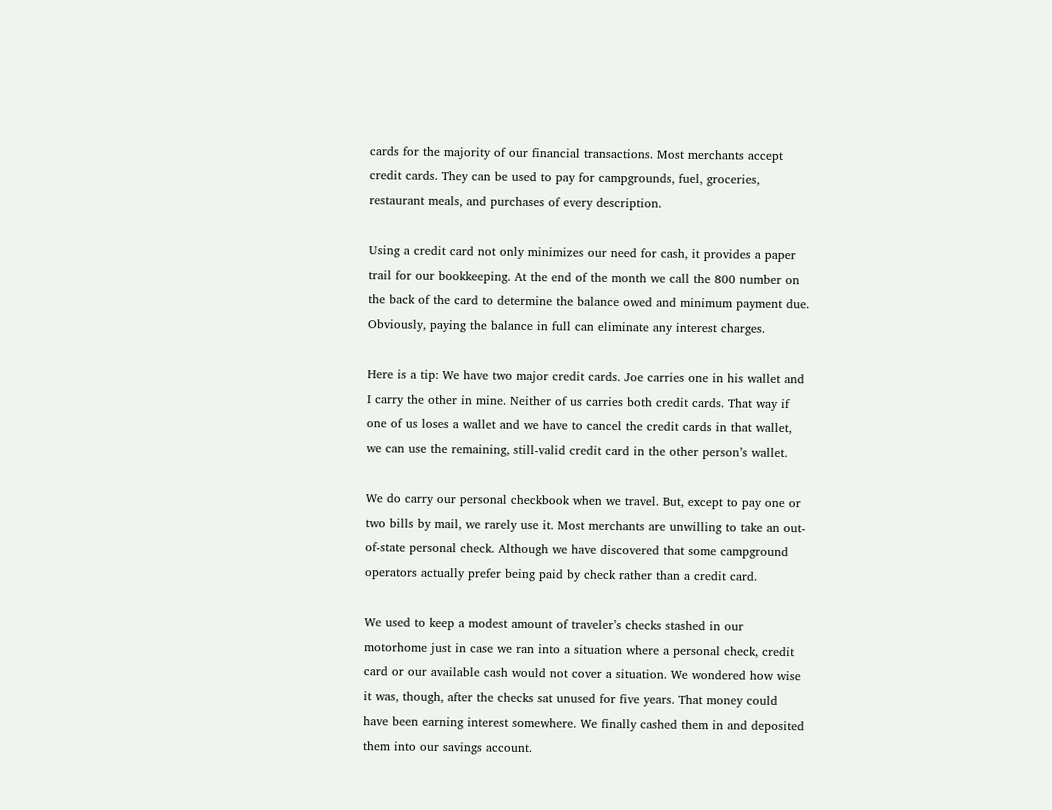cards for the majority of our financial transactions. Most merchants accept credit cards. They can be used to pay for campgrounds, fuel, groceries, restaurant meals, and purchases of every description.

Using a credit card not only minimizes our need for cash, it provides a paper trail for our bookkeeping. At the end of the month we call the 800 number on the back of the card to determine the balance owed and minimum payment due. Obviously, paying the balance in full can eliminate any interest charges.

Here is a tip: We have two major credit cards. Joe carries one in his wallet and I carry the other in mine. Neither of us carries both credit cards. That way if one of us loses a wallet and we have to cancel the credit cards in that wallet, we can use the remaining, still-valid credit card in the other person’s wallet.

We do carry our personal checkbook when we travel. But, except to pay one or two bills by mail, we rarely use it. Most merchants are unwilling to take an out-of-state personal check. Although we have discovered that some campground operators actually prefer being paid by check rather than a credit card.

We used to keep a modest amount of traveler’s checks stashed in our motorhome just in case we ran into a situation where a personal check, credit card or our available cash would not cover a situation. We wondered how wise it was, though, after the checks sat unused for five years. That money could have been earning interest somewhere. We finally cashed them in and deposited them into our savings account.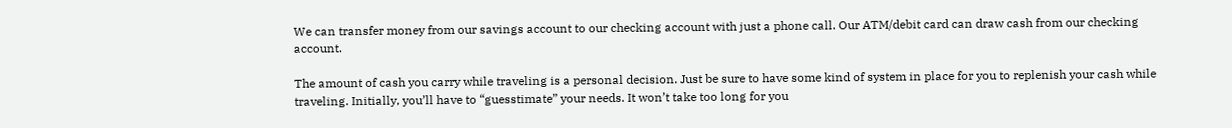We can transfer money from our savings account to our checking account with just a phone call. Our ATM/debit card can draw cash from our checking account.

The amount of cash you carry while traveling is a personal decision. Just be sure to have some kind of system in place for you to replenish your cash while traveling. Initially, you’ll have to “guesstimate” your needs. It won’t take too long for you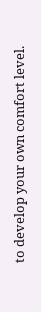to develop your own comfort level.